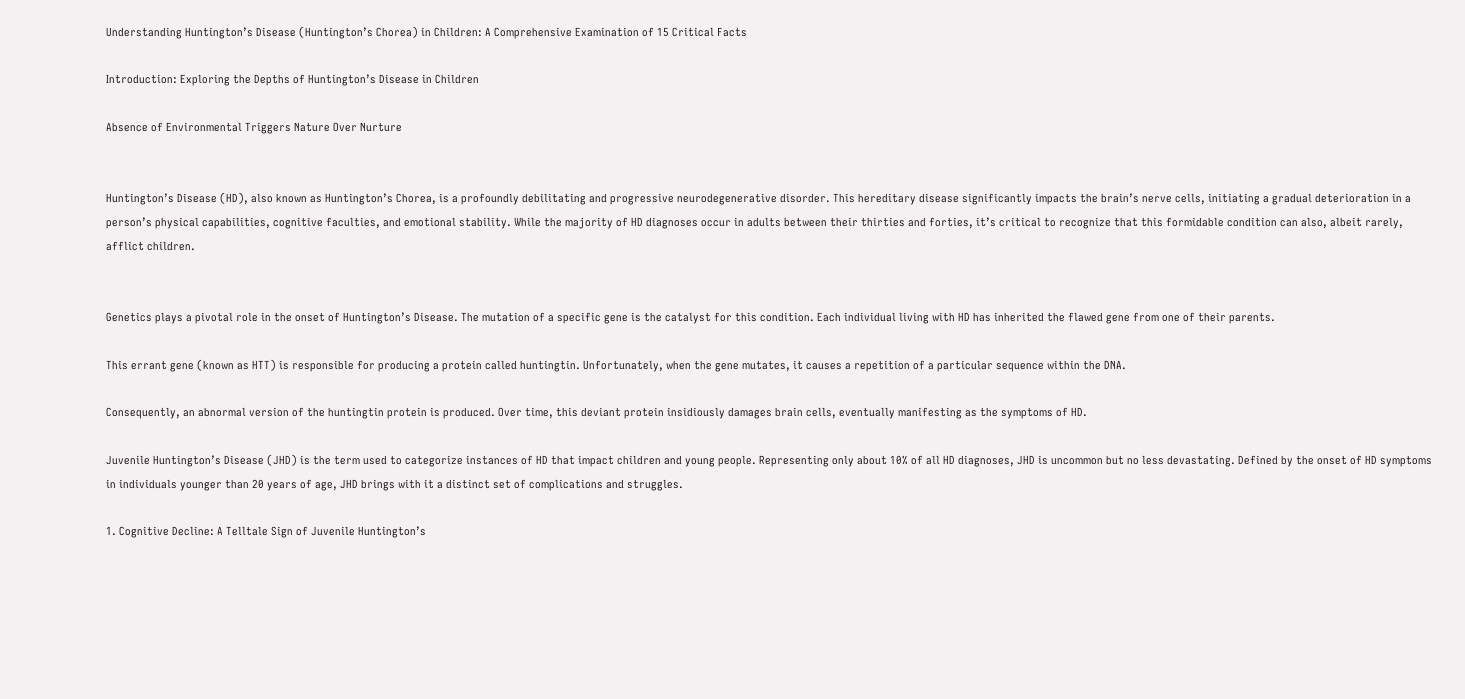Understanding Huntington’s Disease (Huntington’s Chorea) in Children: A Comprehensive Examination of 15 Critical Facts

Introduction: Exploring the Depths of Huntington’s Disease in Children

Absence of Environmental Triggers Nature Over Nurture


Huntington’s Disease (HD), also known as Huntington’s Chorea, is a profoundly debilitating and progressive neurodegenerative disorder. This hereditary disease significantly impacts the brain’s nerve cells, initiating a gradual deterioration in a person’s physical capabilities, cognitive faculties, and emotional stability. While the majority of HD diagnoses occur in adults between their thirties and forties, it’s critical to recognize that this formidable condition can also, albeit rarely, afflict children.


Genetics plays a pivotal role in the onset of Huntington’s Disease. The mutation of a specific gene is the catalyst for this condition. Each individual living with HD has inherited the flawed gene from one of their parents.

This errant gene (known as HTT) is responsible for producing a protein called huntingtin. Unfortunately, when the gene mutates, it causes a repetition of a particular sequence within the DNA.

Consequently, an abnormal version of the huntingtin protein is produced. Over time, this deviant protein insidiously damages brain cells, eventually manifesting as the symptoms of HD.

Juvenile Huntington’s Disease (JHD) is the term used to categorize instances of HD that impact children and young people. Representing only about 10% of all HD diagnoses, JHD is uncommon but no less devastating. Defined by the onset of HD symptoms in individuals younger than 20 years of age, JHD brings with it a distinct set of complications and struggles.

1. Cognitive Decline: A Telltale Sign of Juvenile Huntington’s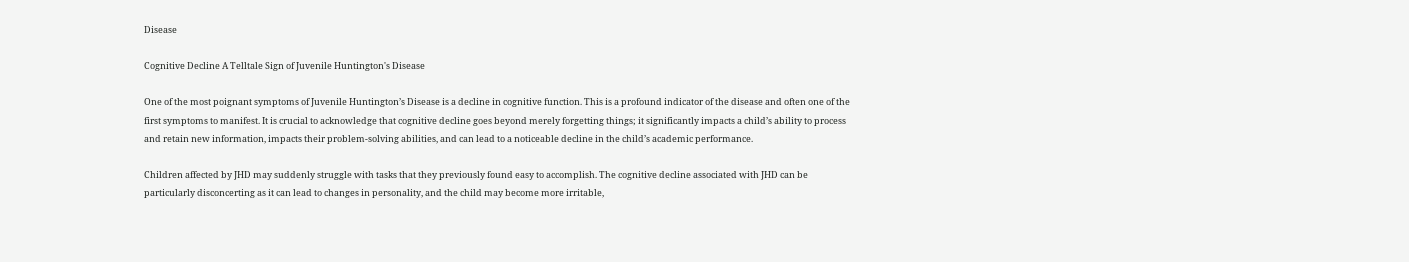Disease

Cognitive Decline A Telltale Sign of Juvenile Huntington's Disease

One of the most poignant symptoms of Juvenile Huntington’s Disease is a decline in cognitive function. This is a profound indicator of the disease and often one of the first symptoms to manifest. It is crucial to acknowledge that cognitive decline goes beyond merely forgetting things; it significantly impacts a child’s ability to process and retain new information, impacts their problem-solving abilities, and can lead to a noticeable decline in the child’s academic performance.

Children affected by JHD may suddenly struggle with tasks that they previously found easy to accomplish. The cognitive decline associated with JHD can be particularly disconcerting as it can lead to changes in personality, and the child may become more irritable,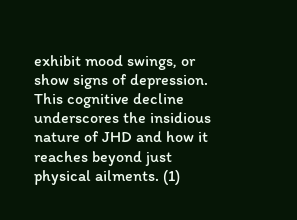exhibit mood swings, or show signs of depression. This cognitive decline underscores the insidious nature of JHD and how it reaches beyond just physical ailments. (1)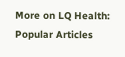More on LQ Health:
Popular Articles